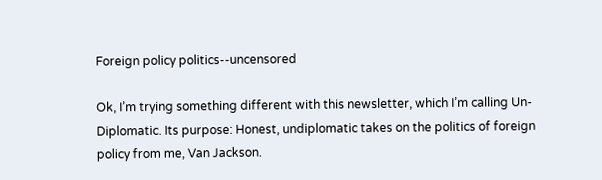Foreign policy politics--uncensored

Ok, I’m trying something different with this newsletter, which I’m calling Un-Diplomatic. Its purpose: Honest, undiplomatic takes on the politics of foreign policy from me, Van Jackson.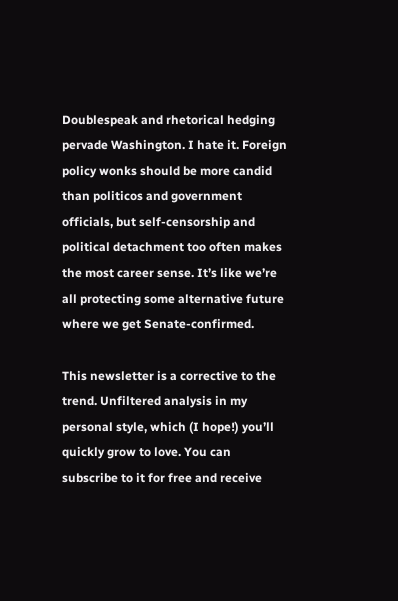Doublespeak and rhetorical hedging pervade Washington. I hate it. Foreign policy wonks should be more candid than politicos and government officials, but self-censorship and political detachment too often makes the most career sense. It’s like we’re all protecting some alternative future where we get Senate-confirmed.

This newsletter is a corrective to the trend. Unfiltered analysis in my personal style, which (I hope!) you’ll quickly grow to love. You can subscribe to it for free and receive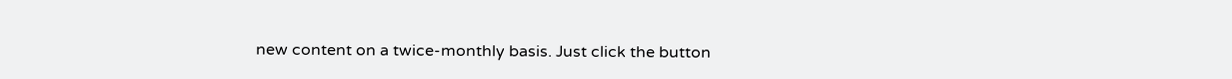new content on a twice-monthly basis. Just click the button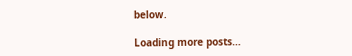below.

Loading more posts…